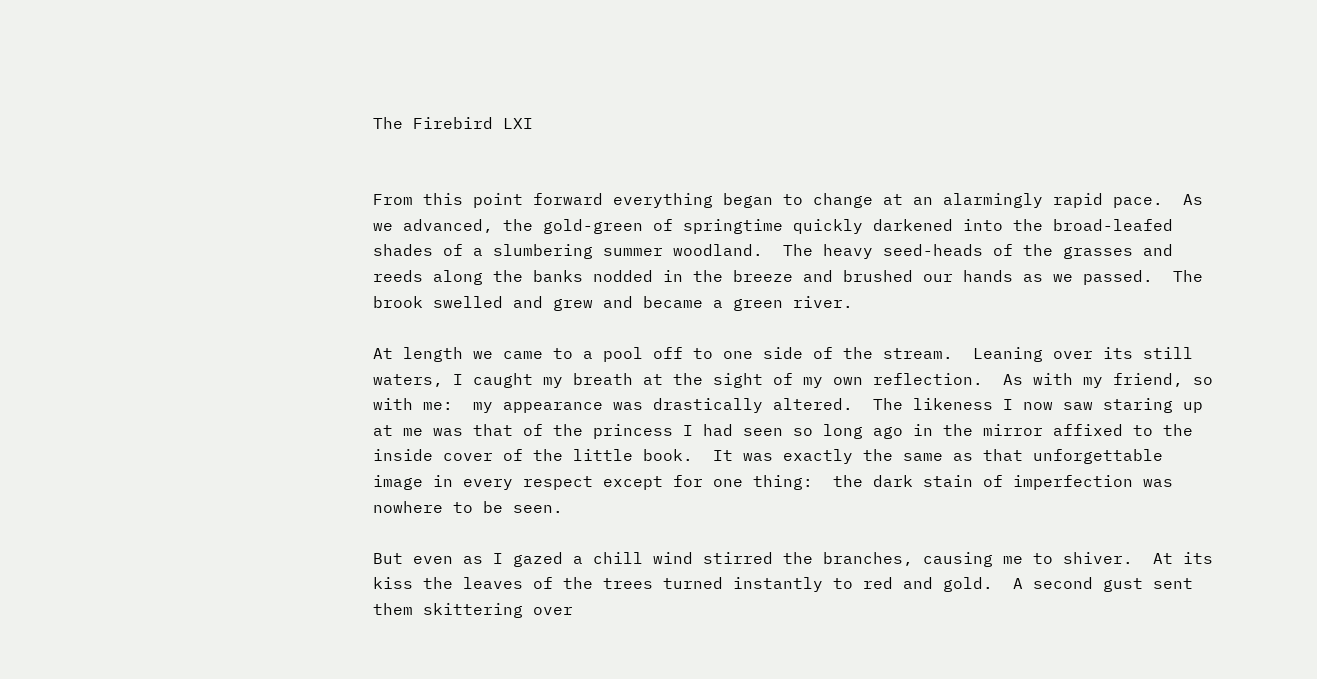The Firebird LXI


From this point forward everything began to change at an alarmingly rapid pace.  As we advanced, the gold-green of springtime quickly darkened into the broad-leafed shades of a slumbering summer woodland.  The heavy seed-heads of the grasses and reeds along the banks nodded in the breeze and brushed our hands as we passed.  The brook swelled and grew and became a green river.

At length we came to a pool off to one side of the stream.  Leaning over its still waters, I caught my breath at the sight of my own reflection.  As with my friend, so with me:  my appearance was drastically altered.  The likeness I now saw staring up at me was that of the princess I had seen so long ago in the mirror affixed to the inside cover of the little book.  It was exactly the same as that unforgettable image in every respect except for one thing:  the dark stain of imperfection was nowhere to be seen.

But even as I gazed a chill wind stirred the branches, causing me to shiver.  At its kiss the leaves of the trees turned instantly to red and gold.  A second gust sent them skittering over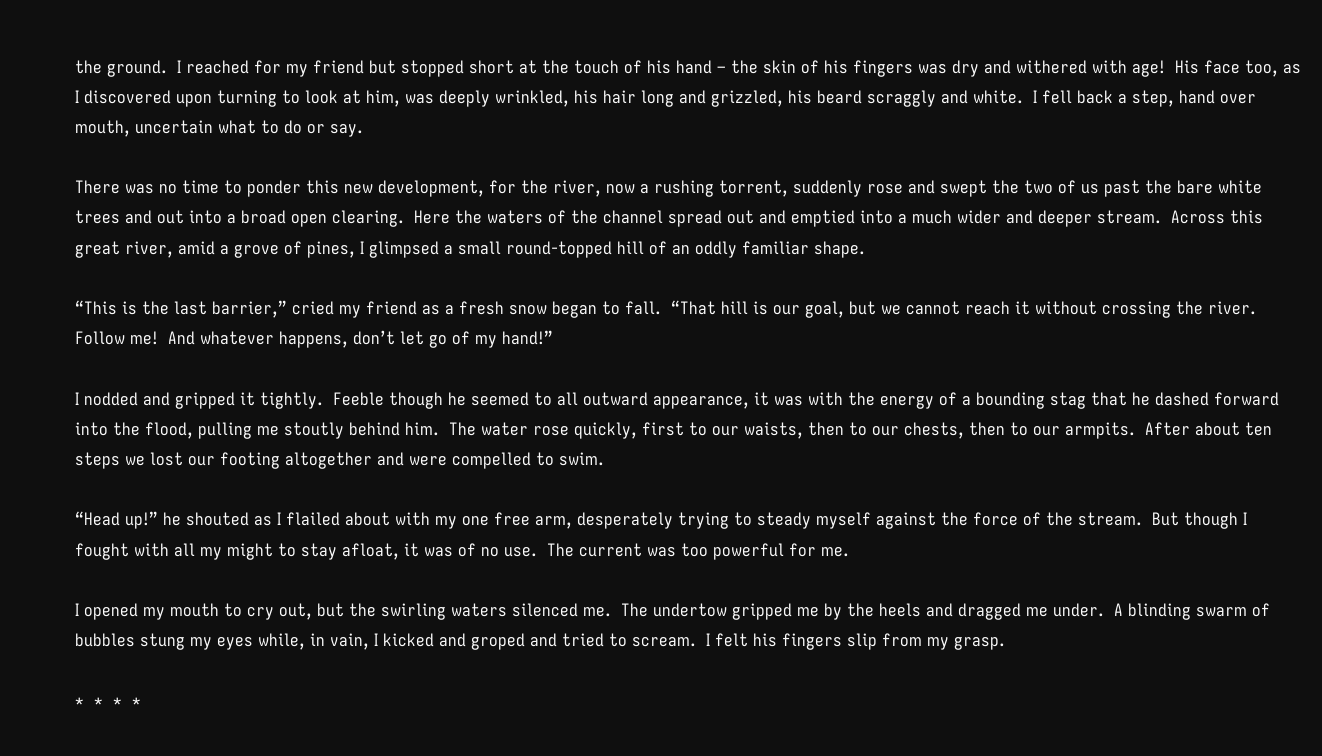the ground.  I reached for my friend but stopped short at the touch of his hand – the skin of his fingers was dry and withered with age!  His face too, as I discovered upon turning to look at him, was deeply wrinkled, his hair long and grizzled, his beard scraggly and white.  I fell back a step, hand over mouth, uncertain what to do or say.

There was no time to ponder this new development, for the river, now a rushing torrent, suddenly rose and swept the two of us past the bare white trees and out into a broad open clearing.  Here the waters of the channel spread out and emptied into a much wider and deeper stream.  Across this great river, amid a grove of pines, I glimpsed a small round-topped hill of an oddly familiar shape.

“This is the last barrier,” cried my friend as a fresh snow began to fall.  “That hill is our goal, but we cannot reach it without crossing the river.  Follow me!  And whatever happens, don’t let go of my hand!”

I nodded and gripped it tightly.  Feeble though he seemed to all outward appearance, it was with the energy of a bounding stag that he dashed forward into the flood, pulling me stoutly behind him.  The water rose quickly, first to our waists, then to our chests, then to our armpits.  After about ten steps we lost our footing altogether and were compelled to swim.

“Head up!” he shouted as I flailed about with my one free arm, desperately trying to steady myself against the force of the stream.  But though I fought with all my might to stay afloat, it was of no use.  The current was too powerful for me.

I opened my mouth to cry out, but the swirling waters silenced me.  The undertow gripped me by the heels and dragged me under.  A blinding swarm of bubbles stung my eyes while, in vain, I kicked and groped and tried to scream.  I felt his fingers slip from my grasp.

*  *  *  *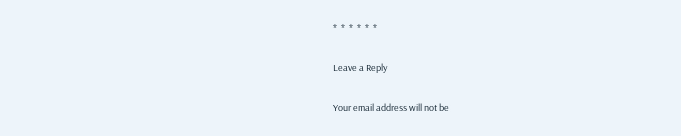*  *  *  *  *  *

Leave a Reply

Your email address will not be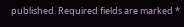published. Required fields are marked *